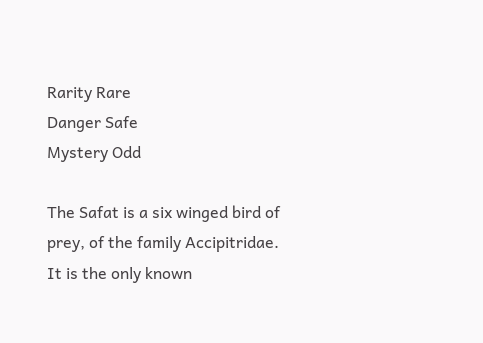Rarity Rare
Danger Safe
Mystery Odd

The Safat is a six winged bird of prey, of the family Accipitridae. It is the only known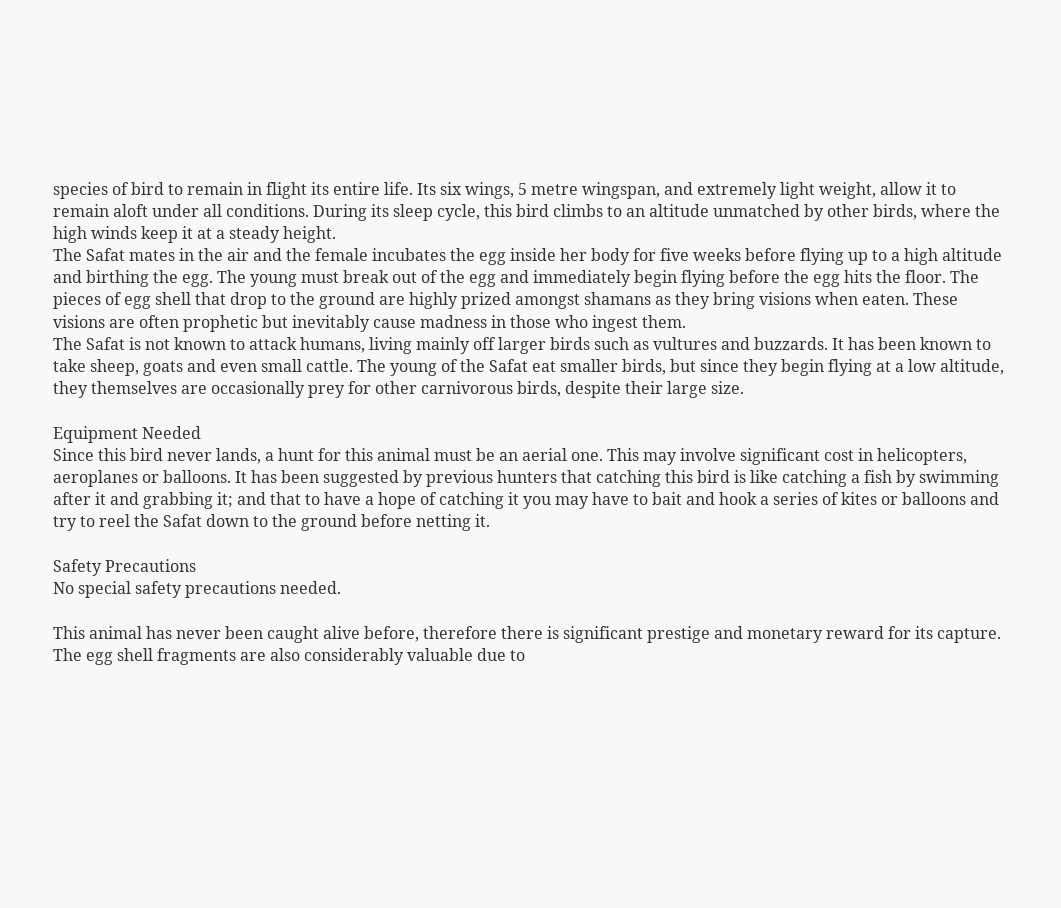species of bird to remain in flight its entire life. Its six wings, 5 metre wingspan, and extremely light weight, allow it to remain aloft under all conditions. During its sleep cycle, this bird climbs to an altitude unmatched by other birds, where the high winds keep it at a steady height.
The Safat mates in the air and the female incubates the egg inside her body for five weeks before flying up to a high altitude and birthing the egg. The young must break out of the egg and immediately begin flying before the egg hits the floor. The pieces of egg shell that drop to the ground are highly prized amongst shamans as they bring visions when eaten. These visions are often prophetic but inevitably cause madness in those who ingest them.
The Safat is not known to attack humans, living mainly off larger birds such as vultures and buzzards. It has been known to take sheep, goats and even small cattle. The young of the Safat eat smaller birds, but since they begin flying at a low altitude, they themselves are occasionally prey for other carnivorous birds, despite their large size.

Equipment Needed
Since this bird never lands, a hunt for this animal must be an aerial one. This may involve significant cost in helicopters, aeroplanes or balloons. It has been suggested by previous hunters that catching this bird is like catching a fish by swimming after it and grabbing it; and that to have a hope of catching it you may have to bait and hook a series of kites or balloons and try to reel the Safat down to the ground before netting it.

Safety Precautions
No special safety precautions needed.

This animal has never been caught alive before, therefore there is significant prestige and monetary reward for its capture. The egg shell fragments are also considerably valuable due to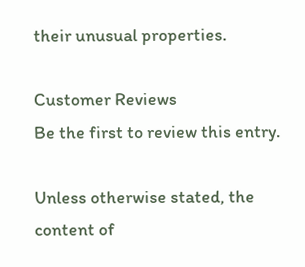their unusual properties.

Customer Reviews
Be the first to review this entry.

Unless otherwise stated, the content of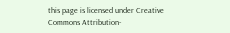this page is licensed under Creative Commons Attribution-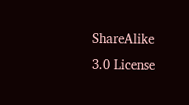ShareAlike 3.0 License